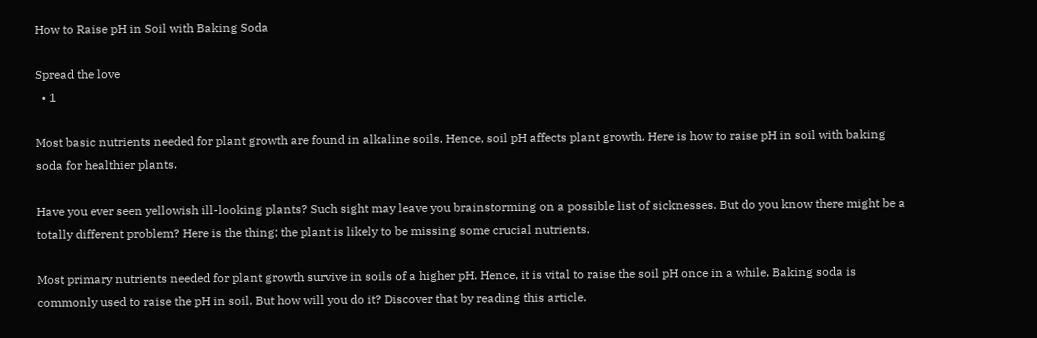How to Raise pH in Soil with Baking Soda

Spread the love
  • 1

Most basic nutrients needed for plant growth are found in alkaline soils. Hence, soil pH affects plant growth. Here is how to raise pH in soil with baking soda for healthier plants.

Have you ever seen yellowish ill-looking plants? Such sight may leave you brainstorming on a possible list of sicknesses. But do you know there might be a totally different problem? Here is the thing; the plant is likely to be missing some crucial nutrients.

Most primary nutrients needed for plant growth survive in soils of a higher pH. Hence, it is vital to raise the soil pH once in a while. Baking soda is commonly used to raise the pH in soil. But how will you do it? Discover that by reading this article.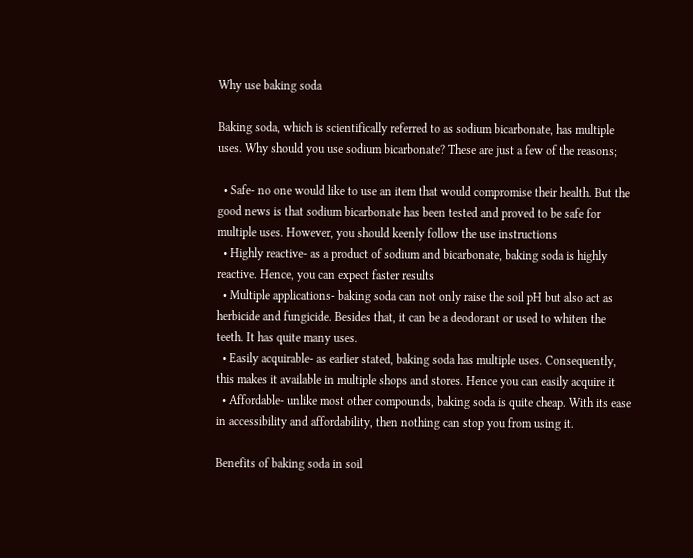Why use baking soda

Baking soda, which is scientifically referred to as sodium bicarbonate, has multiple uses. Why should you use sodium bicarbonate? These are just a few of the reasons;

  • Safe- no one would like to use an item that would compromise their health. But the good news is that sodium bicarbonate has been tested and proved to be safe for multiple uses. However, you should keenly follow the use instructions
  • Highly reactive- as a product of sodium and bicarbonate, baking soda is highly reactive. Hence, you can expect faster results
  • Multiple applications- baking soda can not only raise the soil pH but also act as herbicide and fungicide. Besides that, it can be a deodorant or used to whiten the teeth. It has quite many uses.
  • Easily acquirable- as earlier stated, baking soda has multiple uses. Consequently, this makes it available in multiple shops and stores. Hence you can easily acquire it
  • Affordable- unlike most other compounds, baking soda is quite cheap. With its ease in accessibility and affordability, then nothing can stop you from using it.

Benefits of baking soda in soil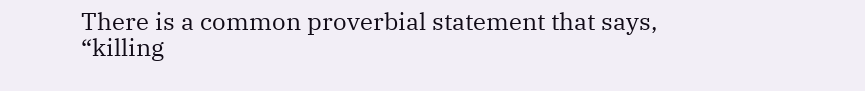There is a common proverbial statement that says, “killing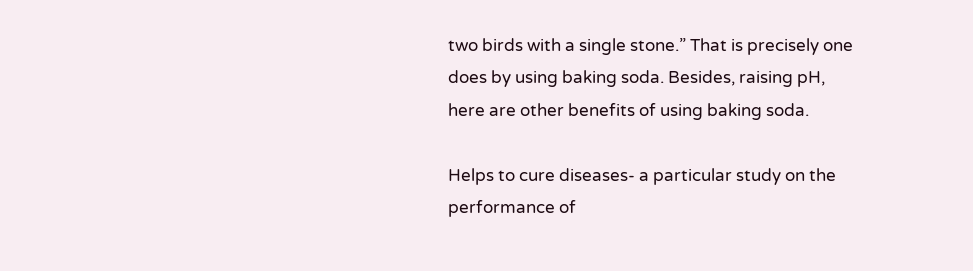two birds with a single stone.” That is precisely one does by using baking soda. Besides, raising pH, here are other benefits of using baking soda.

Helps to cure diseases- a particular study on the performance of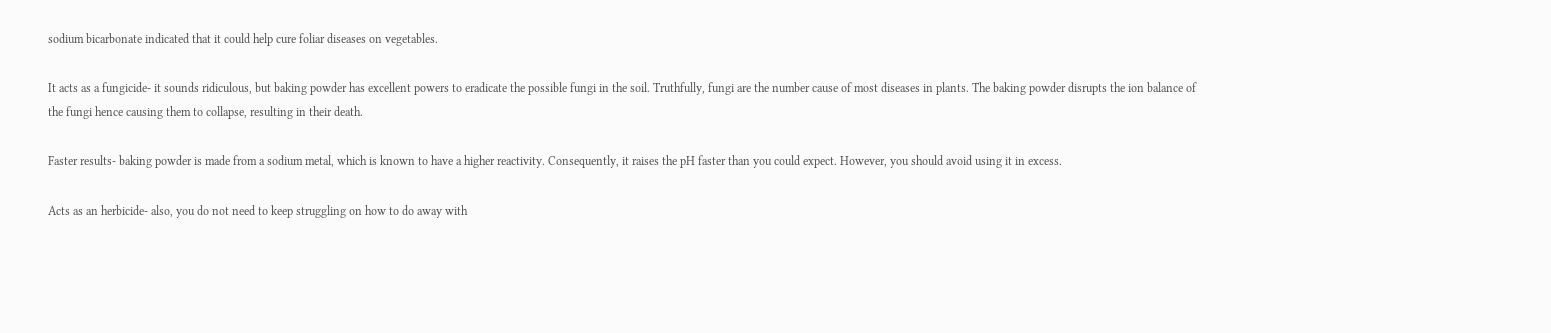sodium bicarbonate indicated that it could help cure foliar diseases on vegetables.

It acts as a fungicide- it sounds ridiculous, but baking powder has excellent powers to eradicate the possible fungi in the soil. Truthfully, fungi are the number cause of most diseases in plants. The baking powder disrupts the ion balance of the fungi hence causing them to collapse, resulting in their death.

Faster results- baking powder is made from a sodium metal, which is known to have a higher reactivity. Consequently, it raises the pH faster than you could expect. However, you should avoid using it in excess.

Acts as an herbicide- also, you do not need to keep struggling on how to do away with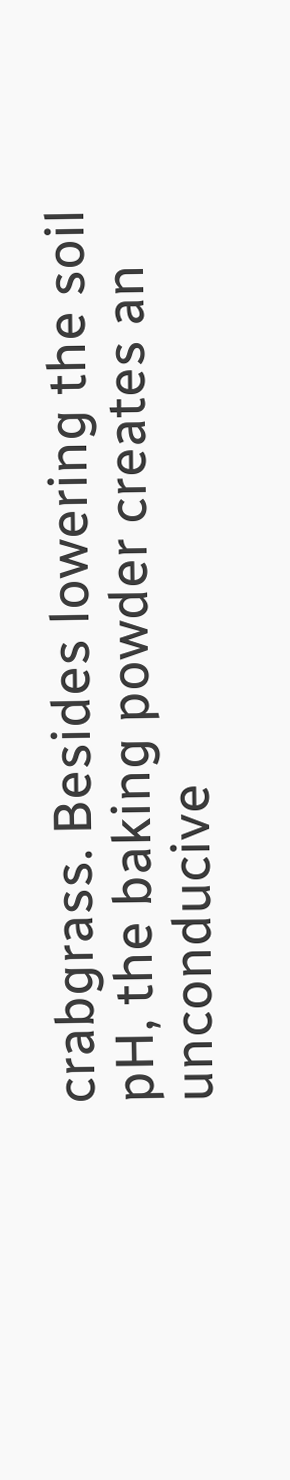crabgrass. Besides lowering the soil pH, the baking powder creates an unconducive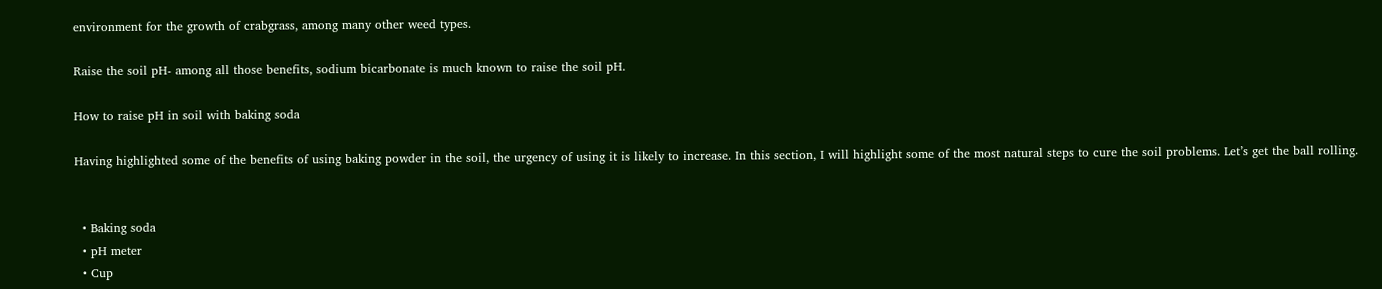environment for the growth of crabgrass, among many other weed types.

Raise the soil pH- among all those benefits, sodium bicarbonate is much known to raise the soil pH.

How to raise pH in soil with baking soda

Having highlighted some of the benefits of using baking powder in the soil, the urgency of using it is likely to increase. In this section, I will highlight some of the most natural steps to cure the soil problems. Let’s get the ball rolling.


  • Baking soda
  • pH meter
  • Cup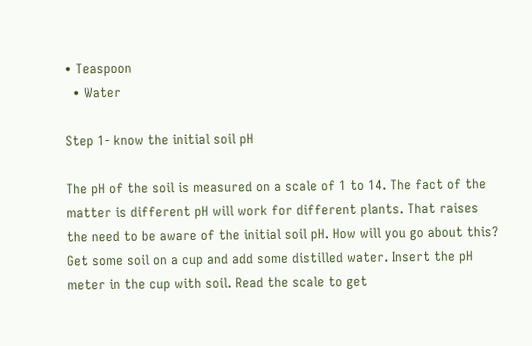• Teaspoon
  • Water

Step 1- know the initial soil pH

The pH of the soil is measured on a scale of 1 to 14. The fact of the matter is different pH will work for different plants. That raises the need to be aware of the initial soil pH. How will you go about this?  Get some soil on a cup and add some distilled water. Insert the pH meter in the cup with soil. Read the scale to get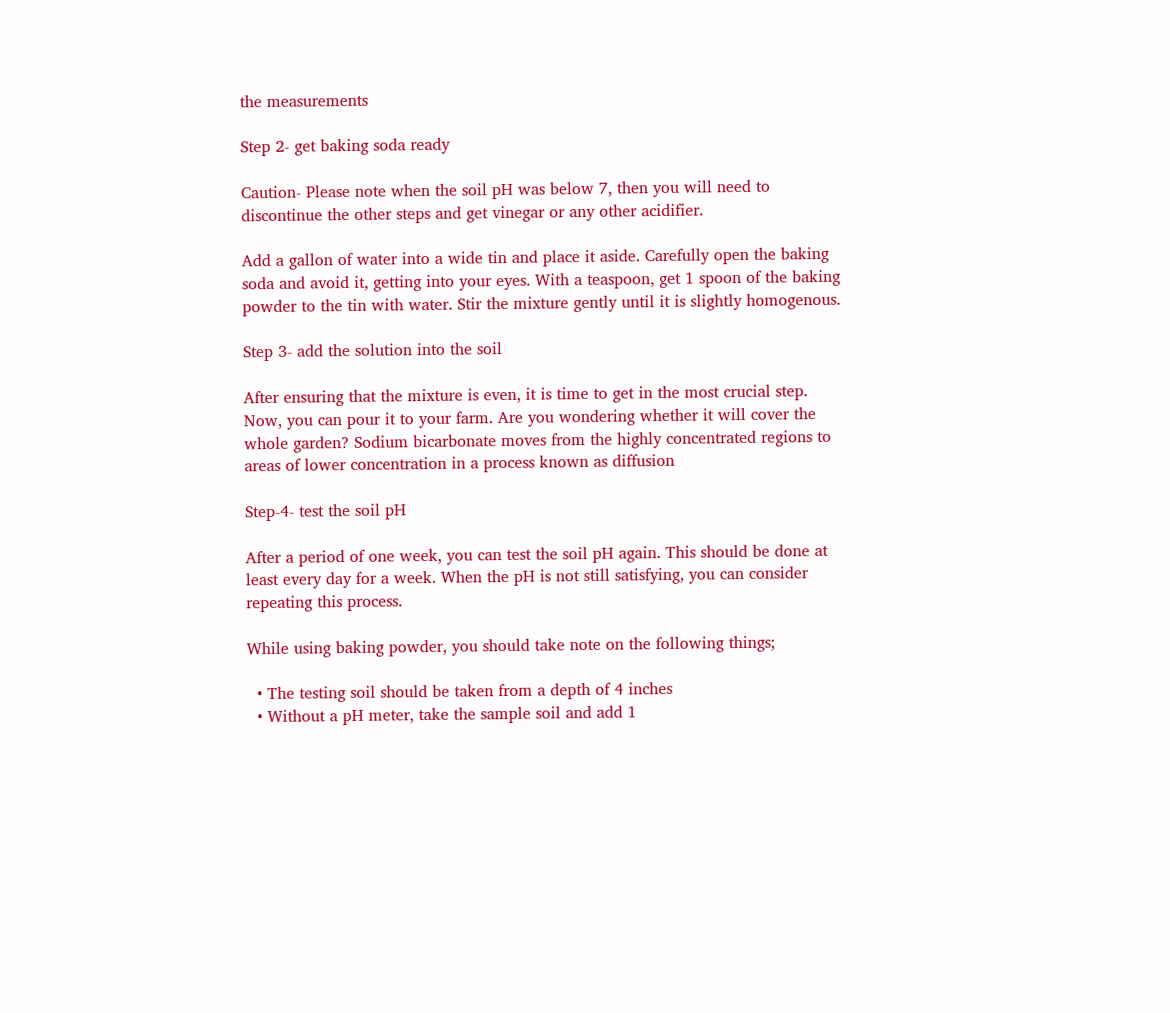the measurements

Step 2- get baking soda ready

Caution- Please note when the soil pH was below 7, then you will need to discontinue the other steps and get vinegar or any other acidifier.

Add a gallon of water into a wide tin and place it aside. Carefully open the baking soda and avoid it, getting into your eyes. With a teaspoon, get 1 spoon of the baking powder to the tin with water. Stir the mixture gently until it is slightly homogenous.

Step 3- add the solution into the soil

After ensuring that the mixture is even, it is time to get in the most crucial step. Now, you can pour it to your farm. Are you wondering whether it will cover the whole garden? Sodium bicarbonate moves from the highly concentrated regions to areas of lower concentration in a process known as diffusion

Step-4- test the soil pH

After a period of one week, you can test the soil pH again. This should be done at least every day for a week. When the pH is not still satisfying, you can consider repeating this process.

While using baking powder, you should take note on the following things;

  • The testing soil should be taken from a depth of 4 inches
  • Without a pH meter, take the sample soil and add 1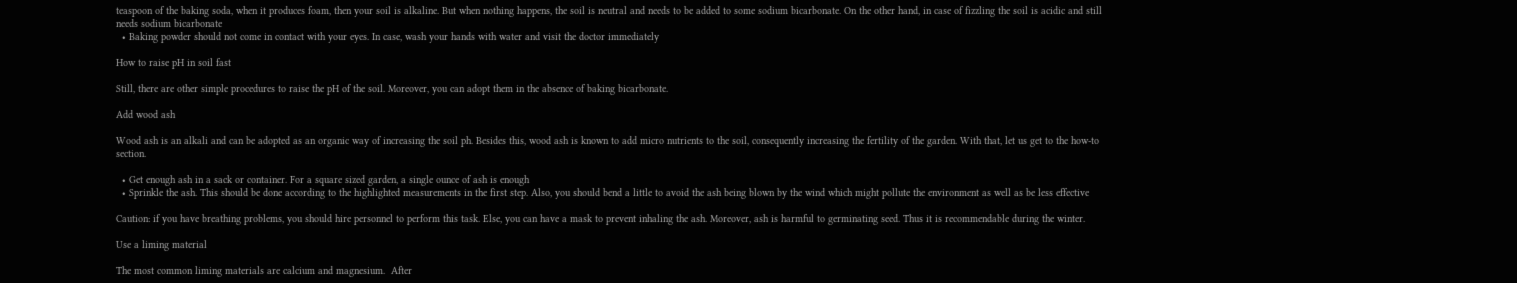teaspoon of the baking soda, when it produces foam, then your soil is alkaline. But when nothing happens, the soil is neutral and needs to be added to some sodium bicarbonate. On the other hand, in case of fizzling the soil is acidic and still needs sodium bicarbonate
  • Baking powder should not come in contact with your eyes. In case, wash your hands with water and visit the doctor immediately

How to raise pH in soil fast

Still, there are other simple procedures to raise the pH of the soil. Moreover, you can adopt them in the absence of baking bicarbonate.

Add wood ash

Wood ash is an alkali and can be adopted as an organic way of increasing the soil ph. Besides this, wood ash is known to add micro nutrients to the soil, consequently increasing the fertility of the garden. With that, let us get to the how-to section.

  • Get enough ash in a sack or container. For a square sized garden, a single ounce of ash is enough
  • Sprinkle the ash. This should be done according to the highlighted measurements in the first step. Also, you should bend a little to avoid the ash being blown by the wind which might pollute the environment as well as be less effective

Caution: if you have breathing problems, you should hire personnel to perform this task. Else, you can have a mask to prevent inhaling the ash. Moreover, ash is harmful to germinating seed. Thus it is recommendable during the winter.

Use a liming material

The most common liming materials are calcium and magnesium.  After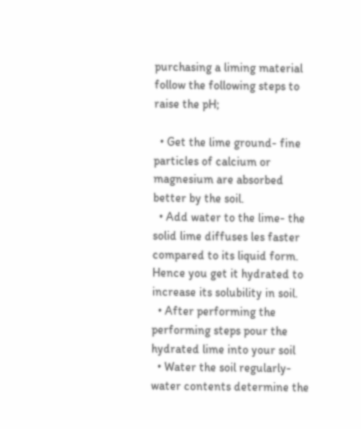purchasing a liming material follow the following steps to raise the pH;

  • Get the lime ground- fine particles of calcium or magnesium are absorbed better by the soil.
  • Add water to the lime- the solid lime diffuses les faster compared to its liquid form. Hence you get it hydrated to increase its solubility in soil.
  • After performing the performing steps pour the hydrated lime into your soil
  • Water the soil regularly- water contents determine the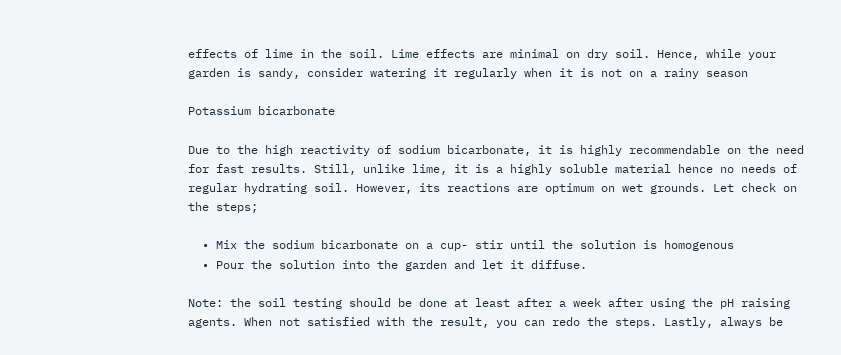effects of lime in the soil. Lime effects are minimal on dry soil. Hence, while your garden is sandy, consider watering it regularly when it is not on a rainy season

Potassium bicarbonate

Due to the high reactivity of sodium bicarbonate, it is highly recommendable on the need for fast results. Still, unlike lime, it is a highly soluble material hence no needs of regular hydrating soil. However, its reactions are optimum on wet grounds. Let check on the steps;

  • Mix the sodium bicarbonate on a cup- stir until the solution is homogenous
  • Pour the solution into the garden and let it diffuse.

Note: the soil testing should be done at least after a week after using the pH raising agents. When not satisfied with the result, you can redo the steps. Lastly, always be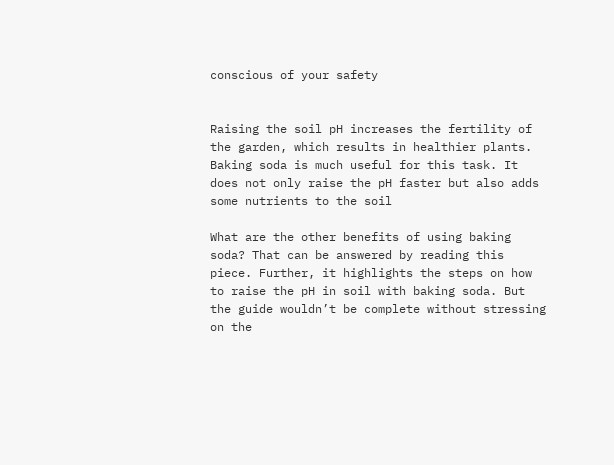conscious of your safety


Raising the soil pH increases the fertility of the garden, which results in healthier plants. Baking soda is much useful for this task. It does not only raise the pH faster but also adds some nutrients to the soil

What are the other benefits of using baking soda? That can be answered by reading this piece. Further, it highlights the steps on how to raise the pH in soil with baking soda. But the guide wouldn’t be complete without stressing on the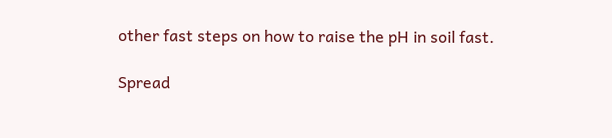other fast steps on how to raise the pH in soil fast.

Spread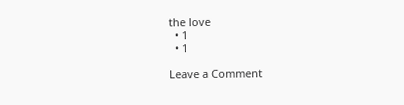the love
  • 1
  • 1

Leave a Comment